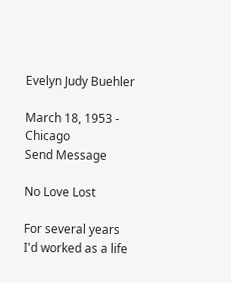Evelyn Judy Buehler

March 18, 1953 - Chicago
Send Message

No Love Lost

For several years I'd worked as a life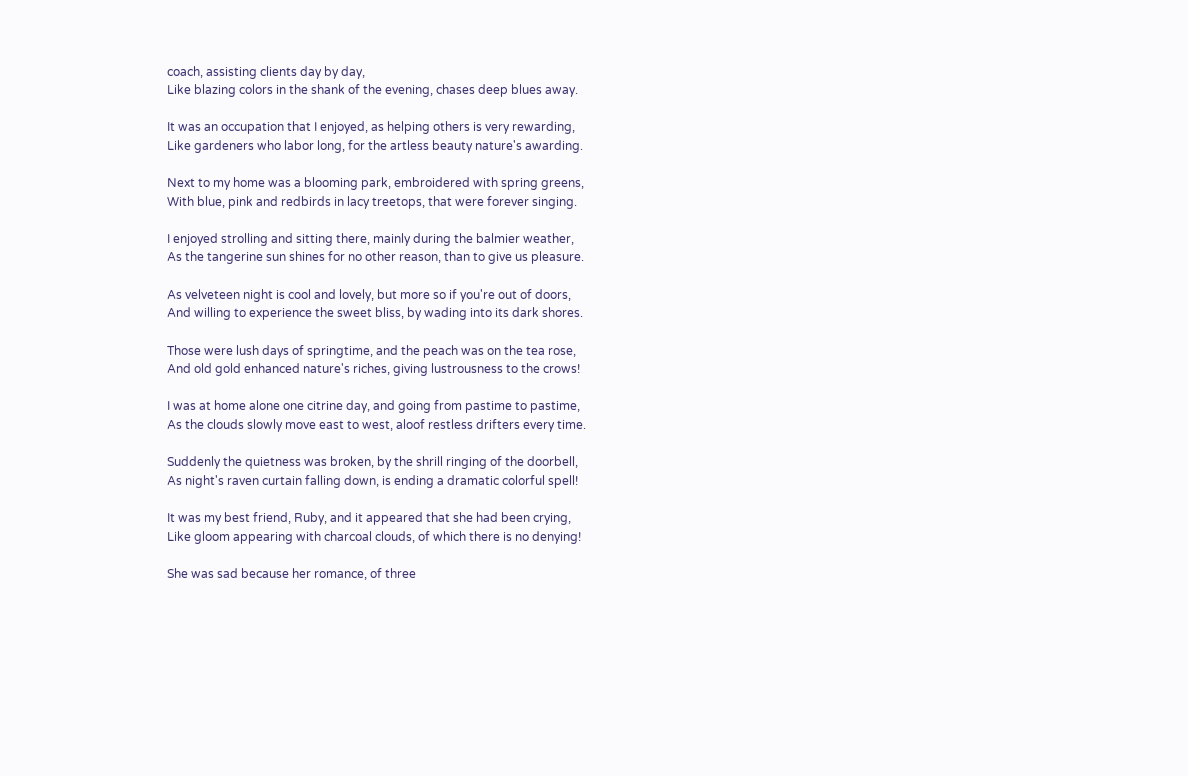coach, assisting clients day by day,
Like blazing colors in the shank of the evening, chases deep blues away.

It was an occupation that I enjoyed, as helping others is very rewarding,
Like gardeners who labor long, for the artless beauty nature's awarding.

Next to my home was a blooming park, embroidered with spring greens,
With blue, pink and redbirds in lacy treetops, that were forever singing.

I enjoyed strolling and sitting there, mainly during the balmier weather,
As the tangerine sun shines for no other reason, than to give us pleasure.

As velveteen night is cool and lovely, but more so if you're out of doors,
And willing to experience the sweet bliss, by wading into its dark shores.

Those were lush days of springtime, and the peach was on the tea rose,
And old gold enhanced nature's riches, giving lustrousness to the crows!

I was at home alone one citrine day, and going from pastime to pastime,
As the clouds slowly move east to west, aloof restless drifters every time.

Suddenly the quietness was broken, by the shrill ringing of the doorbell,
As night's raven curtain falling down, is ending a dramatic colorful spell!

It was my best friend, Ruby, and it appeared that she had been crying,
Like gloom appearing with charcoal clouds, of which there is no denying!

She was sad because her romance, of three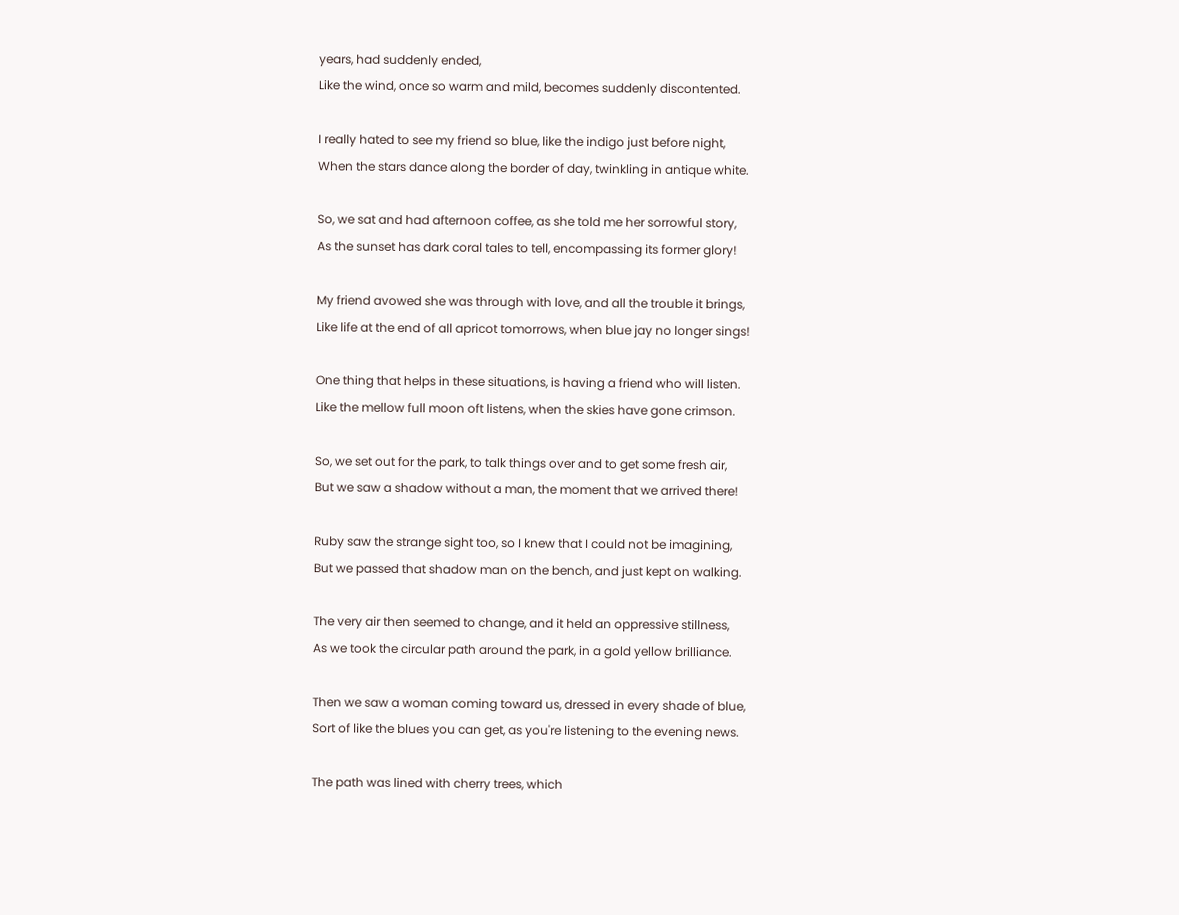years, had suddenly ended,
Like the wind, once so warm and mild, becomes suddenly discontented.

I really hated to see my friend so blue, like the indigo just before night,
When the stars dance along the border of day, twinkling in antique white.

So, we sat and had afternoon coffee, as she told me her sorrowful story,
As the sunset has dark coral tales to tell, encompassing its former glory!

My friend avowed she was through with love, and all the trouble it brings,
Like life at the end of all apricot tomorrows, when blue jay no longer sings!

One thing that helps in these situations, is having a friend who will listen.
Like the mellow full moon oft listens, when the skies have gone crimson.

So, we set out for the park, to talk things over and to get some fresh air,
But we saw a shadow without a man, the moment that we arrived there!

Ruby saw the strange sight too, so I knew that I could not be imagining,
But we passed that shadow man on the bench, and just kept on walking.

The very air then seemed to change, and it held an oppressive stillness,
As we took the circular path around the park, in a gold yellow brilliance.

Then we saw a woman coming toward us, dressed in every shade of blue,
Sort of like the blues you can get, as you're listening to the evening news.

The path was lined with cherry trees, which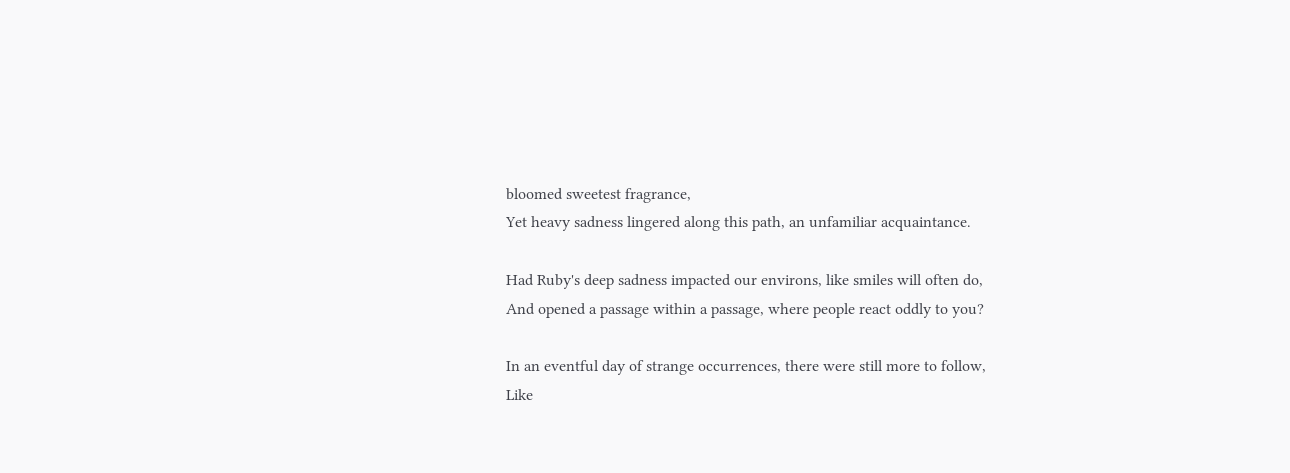bloomed sweetest fragrance,
Yet heavy sadness lingered along this path, an unfamiliar acquaintance.

Had Ruby's deep sadness impacted our environs, like smiles will often do,
And opened a passage within a passage, where people react oddly to you?

In an eventful day of strange occurrences, there were still more to follow,
Like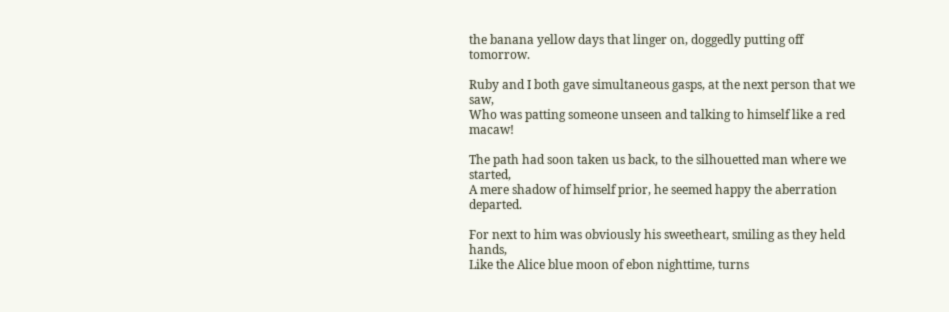the banana yellow days that linger on, doggedly putting off tomorrow.

Ruby and I both gave simultaneous gasps, at the next person that we saw,
Who was patting someone unseen and talking to himself like a red macaw!

The path had soon taken us back, to the silhouetted man where we started,
A mere shadow of himself prior, he seemed happy the aberration departed.

For next to him was obviously his sweetheart, smiling as they held hands,
Like the Alice blue moon of ebon nighttime, turns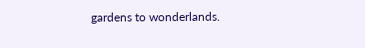gardens to wonderlands.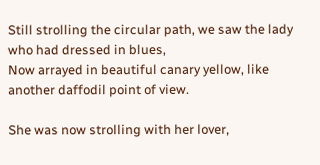Still strolling the circular path, we saw the lady who had dressed in blues,
Now arrayed in beautiful canary yellow, like another daffodil point of view.

She was now strolling with her lover,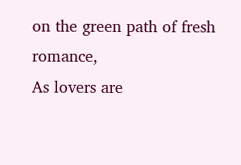on the green path of fresh romance,
As lovers are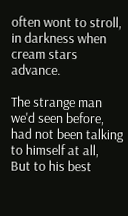often wont to stroll, in darkness when cream stars advance.

The strange man we'd seen before, had not been talking to himself at all,
But to his best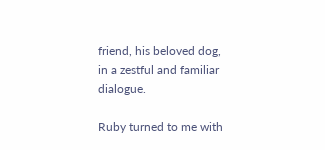friend, his beloved dog, in a zestful and familiar dialogue.

Ruby turned to me with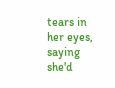tears in her eyes, saying she'd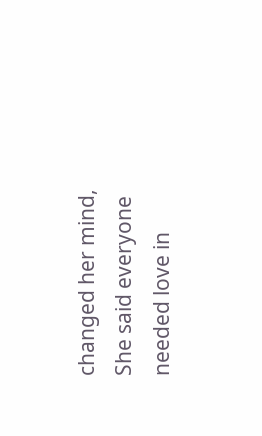changed her mind,
She said everyone needed love in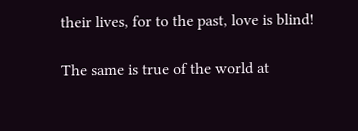their lives, for to the past, love is blind!

The same is true of the world at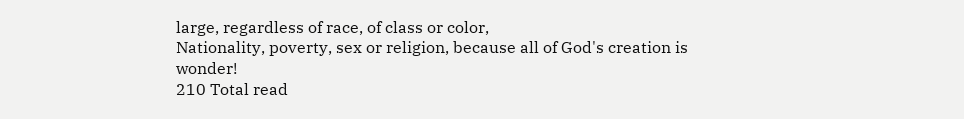large, regardless of race, of class or color,
Nationality, poverty, sex or religion, because all of God's creation is wonder!
210 Total read